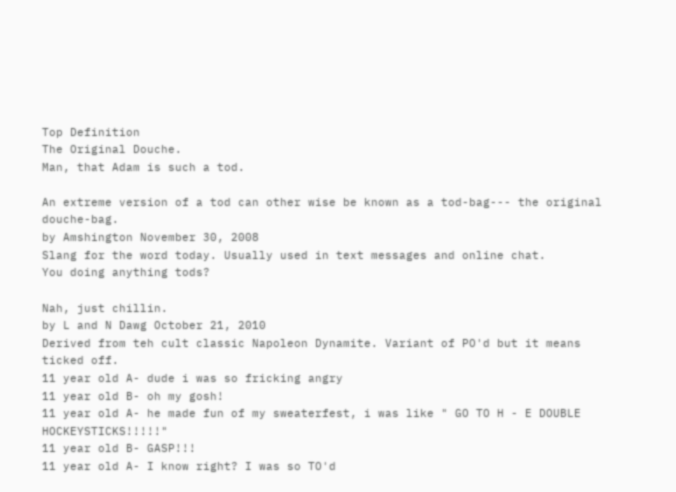Top Definition
The Original Douche.
Man, that Adam is such a tod.

An extreme version of a tod can other wise be known as a tod-bag--- the original douche-bag.
by Amshington November 30, 2008
Slang for the word today. Usually used in text messages and online chat.
You doing anything tods?

Nah, just chillin.
by L and N Dawg October 21, 2010
Derived from teh cult classic Napoleon Dynamite. Variant of PO'd but it means ticked off.
11 year old A- dude i was so fricking angry
11 year old B- oh my gosh!
11 year old A- he made fun of my sweaterfest, i was like " GO TO H - E DOUBLE HOCKEYSTICKS!!!!!"
11 year old B- GASP!!!
11 year old A- I know right? I was so TO'd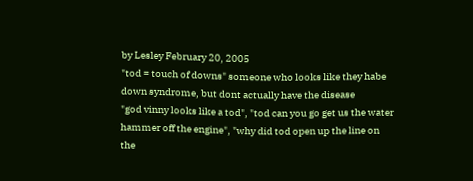by Lesley February 20, 2005
"tod = touch of downs" someone who looks like they habe down syndrome, but dont actually have the disease
"god vinny looks like a tod", "tod can you go get us the water hammer off the engine", "why did tod open up the line on the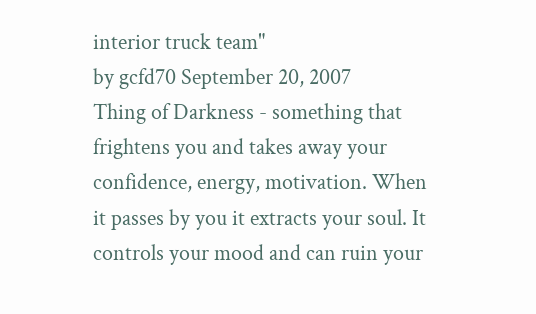interior truck team"
by gcfd70 September 20, 2007
Thing of Darkness - something that frightens you and takes away your confidence, energy, motivation. When it passes by you it extracts your soul. It controls your mood and can ruin your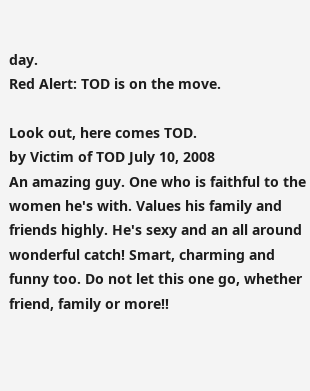day.
Red Alert: TOD is on the move.

Look out, here comes TOD.
by Victim of TOD July 10, 2008
An amazing guy. One who is faithful to the women he's with. Values his family and friends highly. He's sexy and an all around wonderful catch! Smart, charming and funny too. Do not let this one go, whether friend, family or more!!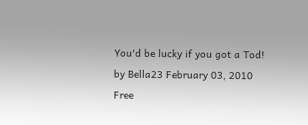You'd be lucky if you got a Tod!
by Bella23 February 03, 2010
Free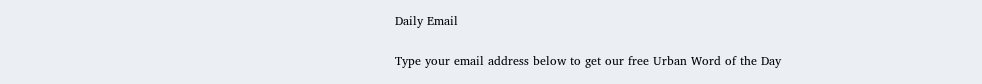Daily Email

Type your email address below to get our free Urban Word of the Day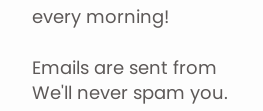every morning!

Emails are sent from We'll never spam you.